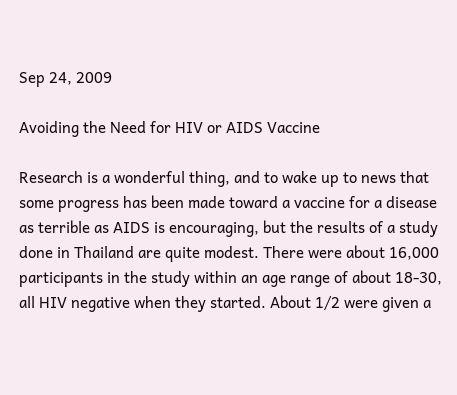Sep 24, 2009

Avoiding the Need for HIV or AIDS Vaccine

Research is a wonderful thing, and to wake up to news that some progress has been made toward a vaccine for a disease as terrible as AIDS is encouraging, but the results of a study done in Thailand are quite modest. There were about 16,000 participants in the study within an age range of about 18-30, all HIV negative when they started. About 1/2 were given a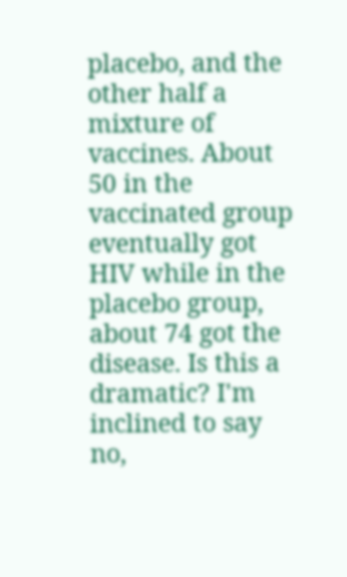placebo, and the other half a mixture of vaccines. About 50 in the vaccinated group eventually got HIV while in the placebo group, about 74 got the disease. Is this a dramatic? I'm inclined to say no,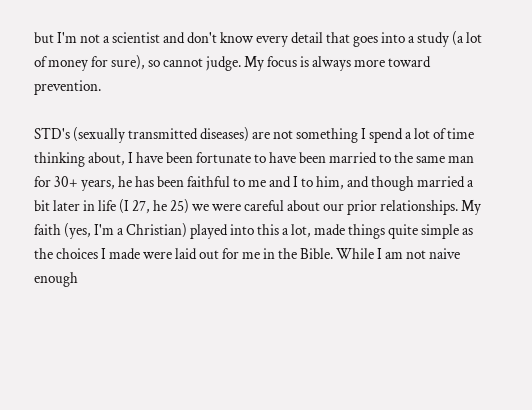but I'm not a scientist and don't know every detail that goes into a study (a lot of money for sure), so cannot judge. My focus is always more toward prevention.

STD's (sexually transmitted diseases) are not something I spend a lot of time thinking about, I have been fortunate to have been married to the same man for 30+ years, he has been faithful to me and I to him, and though married a bit later in life (I 27, he 25) we were careful about our prior relationships. My faith (yes, I'm a Christian) played into this a lot, made things quite simple as the choices I made were laid out for me in the Bible. While I am not naive enough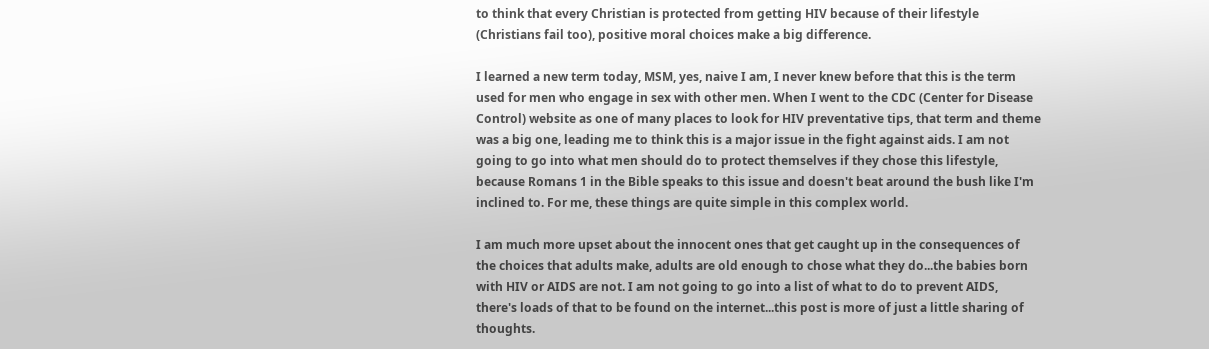to think that every Christian is protected from getting HIV because of their lifestyle (Christians fail too), positive moral choices make a big difference.

I learned a new term today, MSM, yes, naive I am, I never knew before that this is the term used for men who engage in sex with other men. When I went to the CDC (Center for Disease Control) website as one of many places to look for HIV preventative tips, that term and theme was a big one, leading me to think this is a major issue in the fight against aids. I am not going to go into what men should do to protect themselves if they chose this lifestyle, because Romans 1 in the Bible speaks to this issue and doesn't beat around the bush like I'm inclined to. For me, these things are quite simple in this complex world.

I am much more upset about the innocent ones that get caught up in the consequences of the choices that adults make, adults are old enough to chose what they do...the babies born with HIV or AIDS are not. I am not going to go into a list of what to do to prevent AIDS, there's loads of that to be found on the internet...this post is more of just a little sharing of thoughts.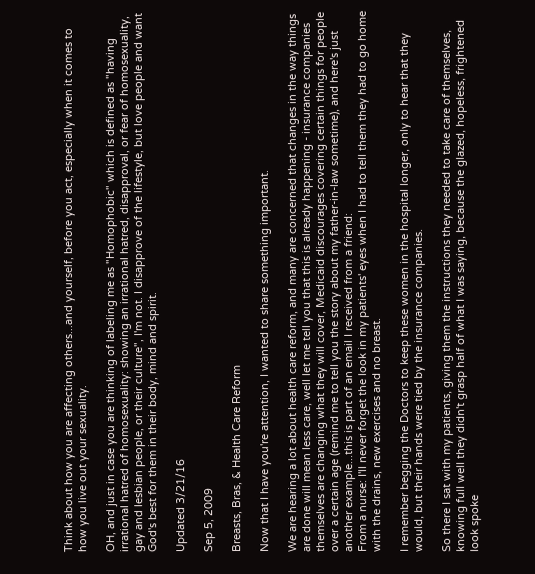Think about how you are affecting others...and yourself, before you act, especially when it comes to how you live out your sexuality.

OH, and just in case you are thinking of labeling me as "Homophobic" which is defined as "having irrational hatred of homosexuality: showing an irrational hatred, disapproval, or fear of homosexuality, gay and lesbian people, or their culture", I'm not. I disapprove of the lifestyle, but love people and want God's best for them in their body, mind and spirit.

Updated 3/21/16

Sep 5, 2009

Breasts, Bras, & Health Care Reform

Now that I have you're attention, I wanted to share something important.

We are hearing a lot about health care reform, and many are concerned that changes in the way things are done will mean less care, well let me tell you that this is already happening - insurance companies themselves are changing what they will cover, Medicaid discourages covering certain things for people over a certain age (remind me to tell you the story about my father-in-law sometime), and here's just another example...this is part of an email I received from a friend:
From a nurse: I'll never forget the look in my patients' eyes when I had to tell them they had to go home with the drains, new exercises and no breast.

I remember begging the Doctors to keep these women in the hospital longer, only to hear that they would, but their hands were tied by the insurance companies.

So there I sat with my patients, giving them the instructions they needed to take care of themselves, knowing full well they didn't grasp half of what I was saying, because the glazed, hopeless, frightened look spoke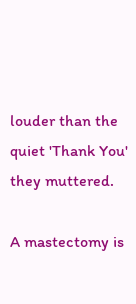louder than the quiet 'Thank You' they muttered.

A mastectomy is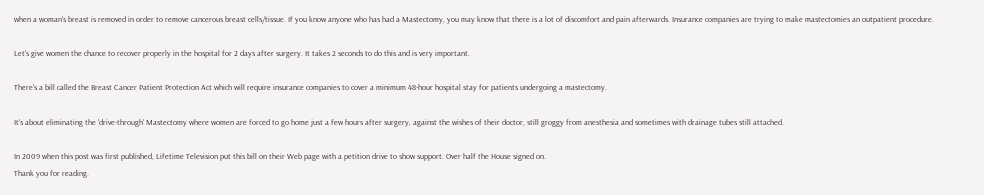when a woman's breast is removed in order to remove cancerous breast cells/tissue. If you know anyone who has had a Mastectomy, you may know that there is a lot of discomfort and pain afterwards. Insurance companies are trying to make mastectomies an outpatient procedure.

Let's give women the chance to recover properly in the hospital for 2 days after surgery. It takes 2 seconds to do this and is very important.

There's a bill called the Breast Cancer Patient Protection Act which will require insurance companies to cover a minimum 48-hour hospital stay for patients undergoing a mastectomy.

It's about eliminating the 'drive-through' Mastectomy where women are forced to go home just a few hours after surgery, against the wishes of their doctor, still groggy from anesthesia and sometimes with drainage tubes still attached.

In 2009 when this post was first published, Lifetime Television put this bill on their Web page with a petition drive to show support. Over half the House signed on.
Thank you for reading.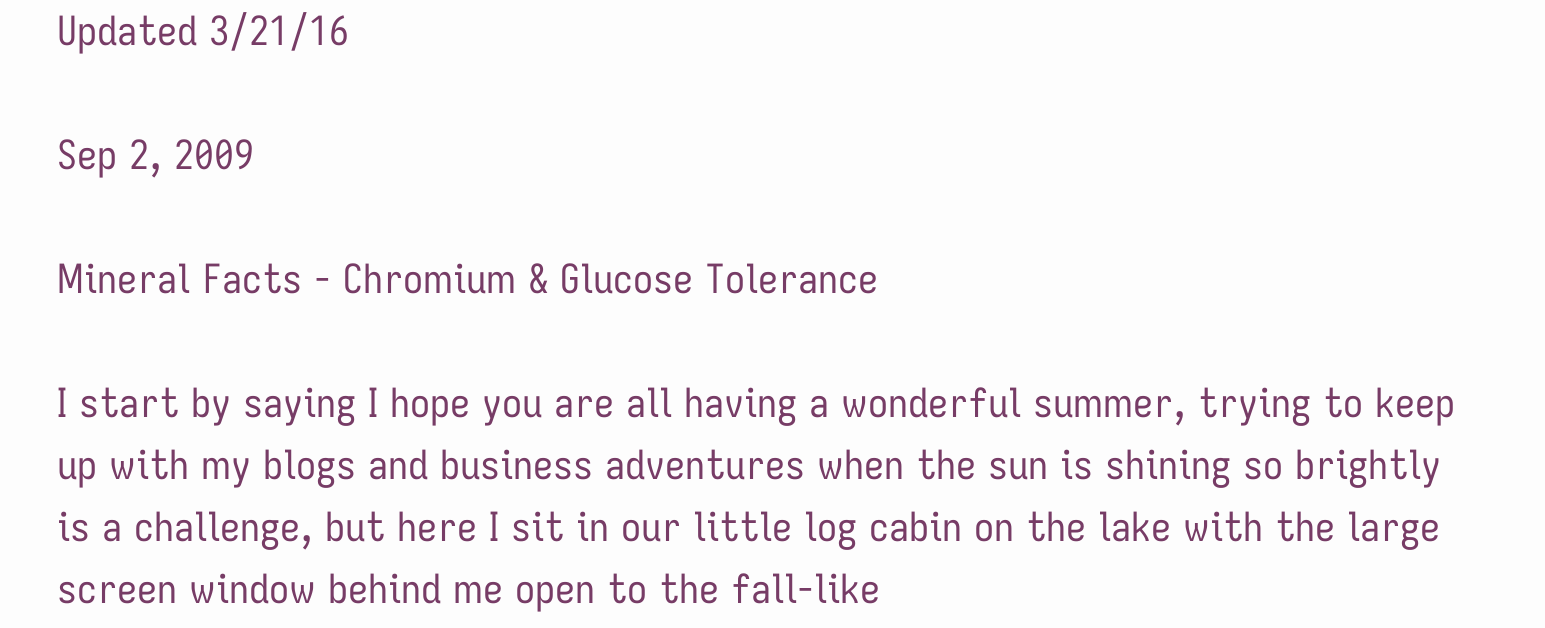Updated 3/21/16

Sep 2, 2009

Mineral Facts - Chromium & Glucose Tolerance

I start by saying I hope you are all having a wonderful summer, trying to keep up with my blogs and business adventures when the sun is shining so brightly is a challenge, but here I sit in our little log cabin on the lake with the large screen window behind me open to the fall-like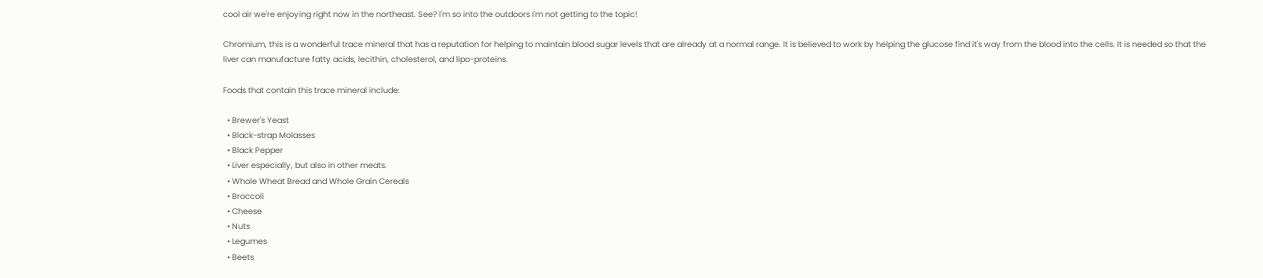cool air we're enjoying right now in the northeast. See? I'm so into the outdoors I'm not getting to the topic!

Chromium, this is a wonderful trace mineral that has a reputation for helping to maintain blood sugar levels that are already at a normal range. It is believed to work by helping the glucose find it's way from the blood into the cells. It is needed so that the liver can manufacture fatty acids, lecithin, cholesterol, and lipo-proteins.

Foods that contain this trace mineral include:

  • Brewer's Yeast
  • Black-strap Molasses
  • Black Pepper
  • Liver especially, but also in other meats.
  • Whole Wheat Bread and Whole Grain Cereals
  • Broccoli
  • Cheese
  • Nuts
  • Legumes
  • Beets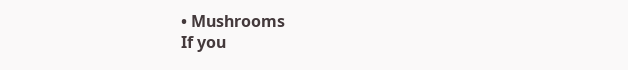• Mushrooms
If you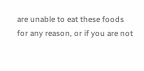are unable to eat these foods for any reason, or if you are not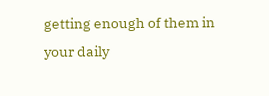getting enough of them in your daily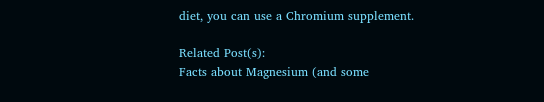diet, you can use a Chromium supplement.

Related Post(s):
Facts about Magnesium (and some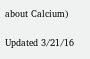about Calcium)

Updated 3/21/16